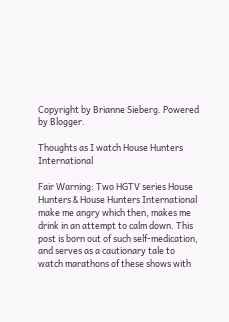Copyright by Brianne Sieberg. Powered by Blogger.

Thoughts as I watch House Hunters International

Fair Warning: Two HGTV series House Hunters & House Hunters International make me angry which then, makes me drink in an attempt to calm down. This post is born out of such self-medication, and serves as a cautionary tale to watch marathons of these shows with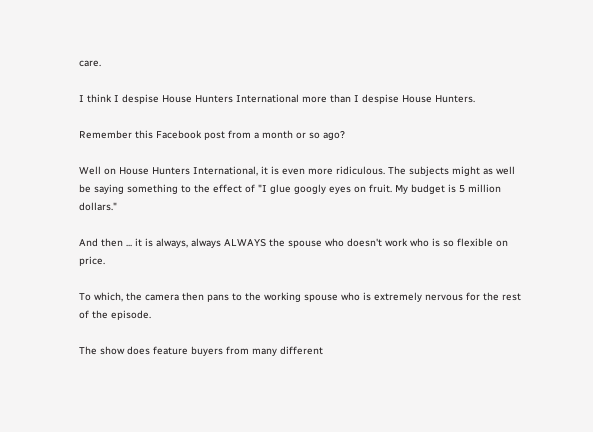care.

I think I despise House Hunters International more than I despise House Hunters.

Remember this Facebook post from a month or so ago?

Well on House Hunters International, it is even more ridiculous. The subjects might as well be saying something to the effect of "I glue googly eyes on fruit. My budget is 5 million dollars."

And then ... it is always, always ALWAYS the spouse who doesn't work who is so flexible on price.

To which, the camera then pans to the working spouse who is extremely nervous for the rest of the episode.

The show does feature buyers from many different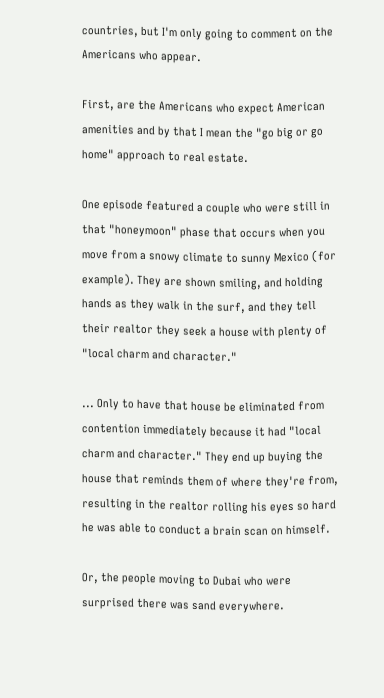countries, but I'm only going to comment on the Americans who appear.

First, are the Americans who expect American amenities and by that I mean the "go big or go home" approach to real estate.

One episode featured a couple who were still in that "honeymoon" phase that occurs when you move from a snowy climate to sunny Mexico (for example). They are shown smiling, and holding hands as they walk in the surf, and they tell their realtor they seek a house with plenty of "local charm and character."

... Only to have that house be eliminated from contention immediately because it had "local charm and character." They end up buying the house that reminds them of where they're from, resulting in the realtor rolling his eyes so hard he was able to conduct a brain scan on himself.

Or, the people moving to Dubai who were surprised there was sand everywhere.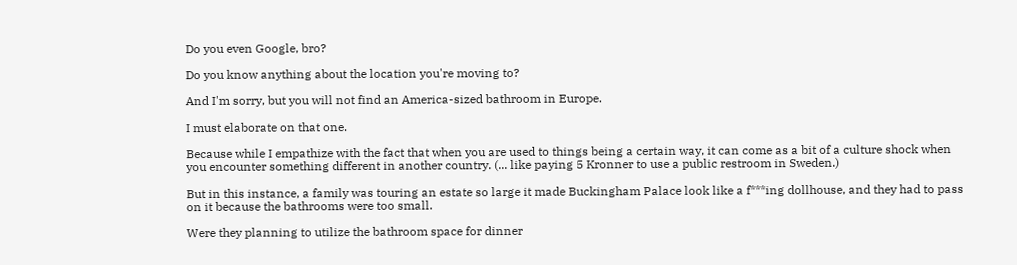Do you even Google, bro?

Do you know anything about the location you're moving to?

And I'm sorry, but you will not find an America-sized bathroom in Europe.

I must elaborate on that one.

Because while I empathize with the fact that when you are used to things being a certain way, it can come as a bit of a culture shock when you encounter something different in another country. (... like paying 5 Kronner to use a public restroom in Sweden.)

But in this instance, a family was touring an estate so large it made Buckingham Palace look like a f***ing dollhouse, and they had to pass on it because the bathrooms were too small.

Were they planning to utilize the bathroom space for dinner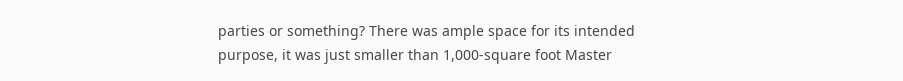parties or something? There was ample space for its intended purpose, it was just smaller than 1,000-square foot Master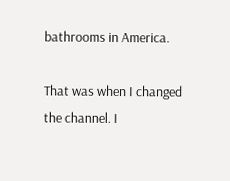bathrooms in America.

That was when I changed the channel. I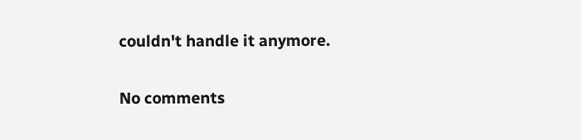couldn't handle it anymore.

No comments